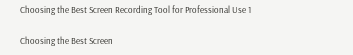Choosing the Best Screen Recording Tool for Professional Use 1

Choosing the Best Screen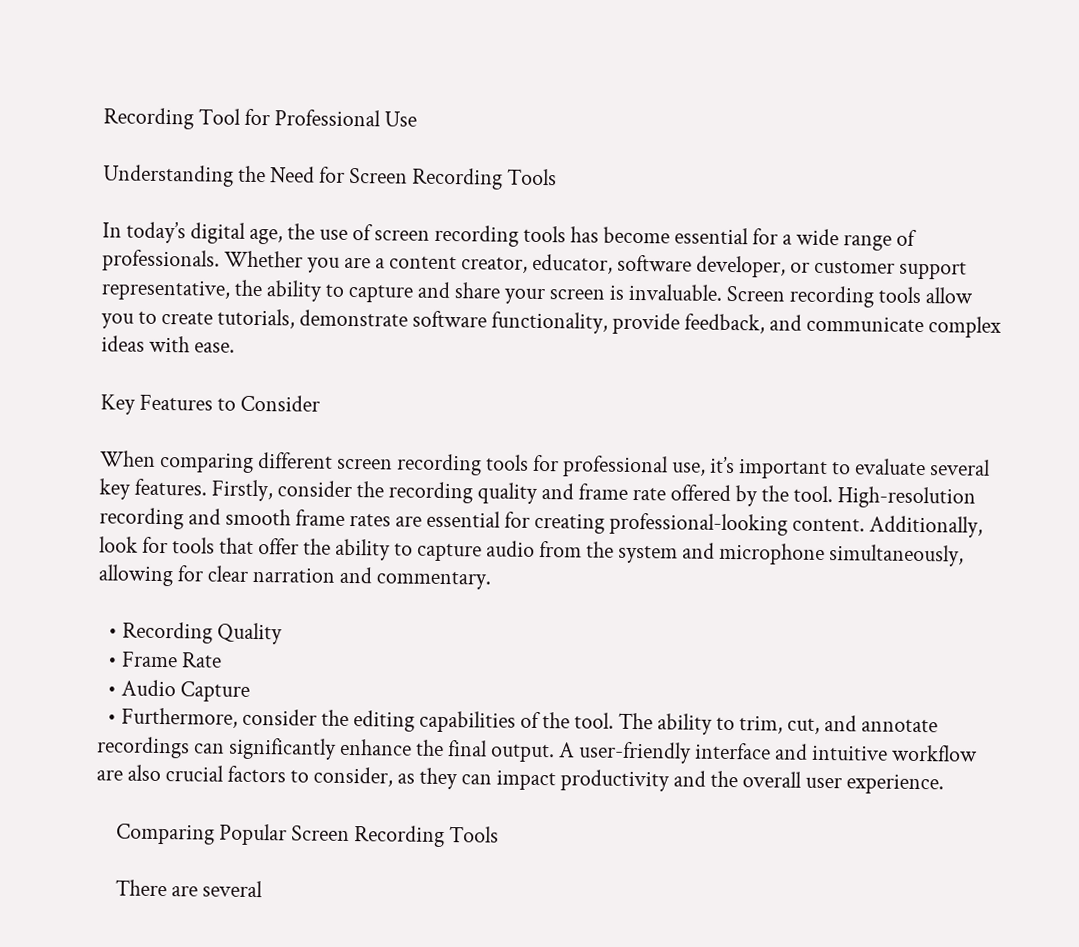Recording Tool for Professional Use

Understanding the Need for Screen Recording Tools

In today’s digital age, the use of screen recording tools has become essential for a wide range of professionals. Whether you are a content creator, educator, software developer, or customer support representative, the ability to capture and share your screen is invaluable. Screen recording tools allow you to create tutorials, demonstrate software functionality, provide feedback, and communicate complex ideas with ease.

Key Features to Consider

When comparing different screen recording tools for professional use, it’s important to evaluate several key features. Firstly, consider the recording quality and frame rate offered by the tool. High-resolution recording and smooth frame rates are essential for creating professional-looking content. Additionally, look for tools that offer the ability to capture audio from the system and microphone simultaneously, allowing for clear narration and commentary.

  • Recording Quality
  • Frame Rate
  • Audio Capture
  • Furthermore, consider the editing capabilities of the tool. The ability to trim, cut, and annotate recordings can significantly enhance the final output. A user-friendly interface and intuitive workflow are also crucial factors to consider, as they can impact productivity and the overall user experience.

    Comparing Popular Screen Recording Tools

    There are several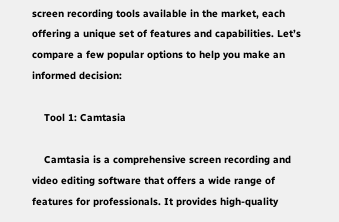screen recording tools available in the market, each offering a unique set of features and capabilities. Let’s compare a few popular options to help you make an informed decision:

    Tool 1: Camtasia

    Camtasia is a comprehensive screen recording and video editing software that offers a wide range of features for professionals. It provides high-quality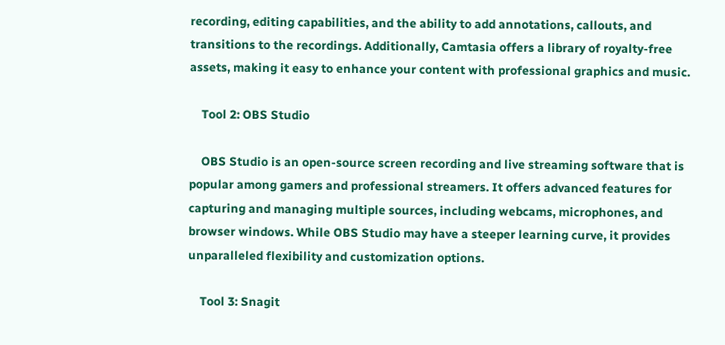recording, editing capabilities, and the ability to add annotations, callouts, and transitions to the recordings. Additionally, Camtasia offers a library of royalty-free assets, making it easy to enhance your content with professional graphics and music.

    Tool 2: OBS Studio

    OBS Studio is an open-source screen recording and live streaming software that is popular among gamers and professional streamers. It offers advanced features for capturing and managing multiple sources, including webcams, microphones, and browser windows. While OBS Studio may have a steeper learning curve, it provides unparalleled flexibility and customization options.

    Tool 3: Snagit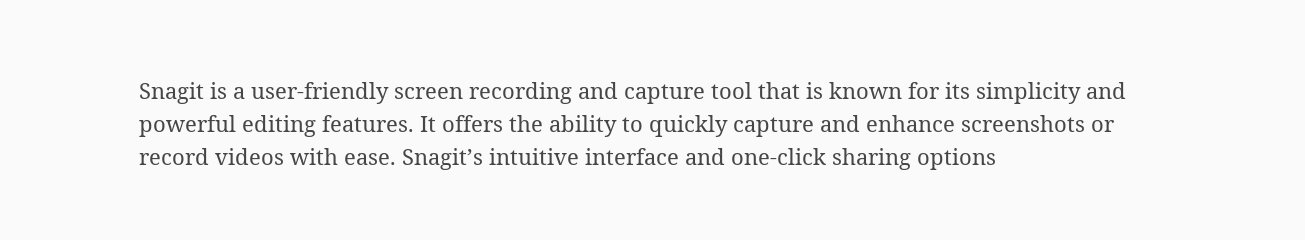Snagit is a user-friendly screen recording and capture tool that is known for its simplicity and powerful editing features. It offers the ability to quickly capture and enhance screenshots or record videos with ease. Snagit’s intuitive interface and one-click sharing options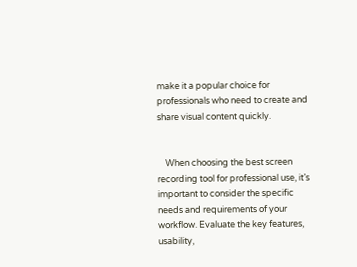make it a popular choice for professionals who need to create and share visual content quickly.


    When choosing the best screen recording tool for professional use, it’s important to consider the specific needs and requirements of your workflow. Evaluate the key features, usability,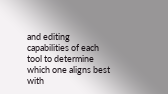and editing capabilities of each tool to determine which one aligns best with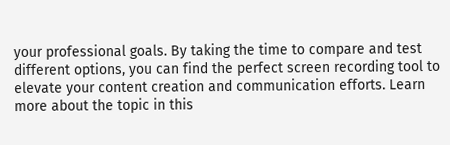your professional goals. By taking the time to compare and test different options, you can find the perfect screen recording tool to elevate your content creation and communication efforts. Learn more about the topic in this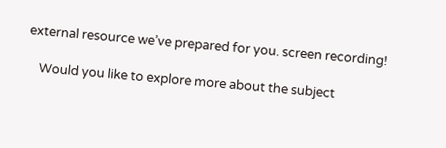external resource we’ve prepared for you. screen recording!

    Would you like to explore more about the subject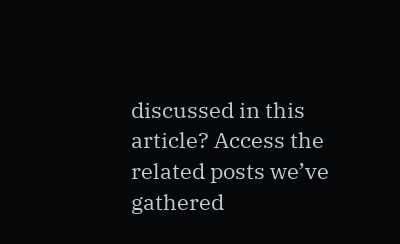discussed in this article? Access the related posts we’ve gathered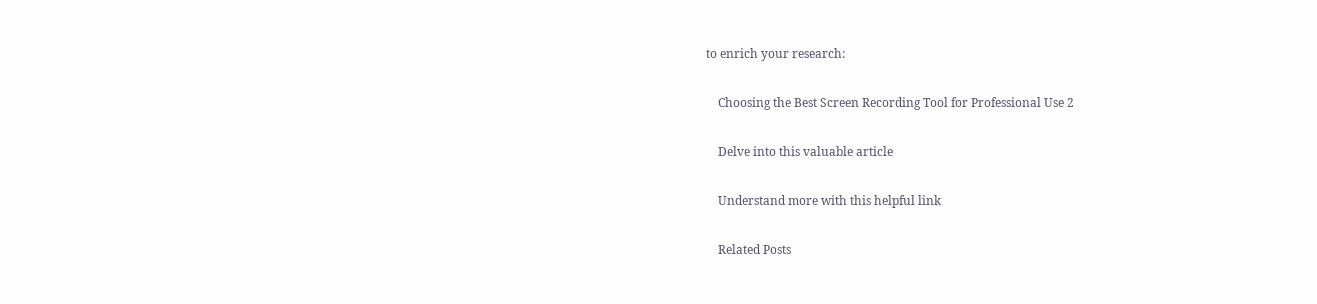to enrich your research:

    Choosing the Best Screen Recording Tool for Professional Use 2

    Delve into this valuable article

    Understand more with this helpful link

    Related Posts